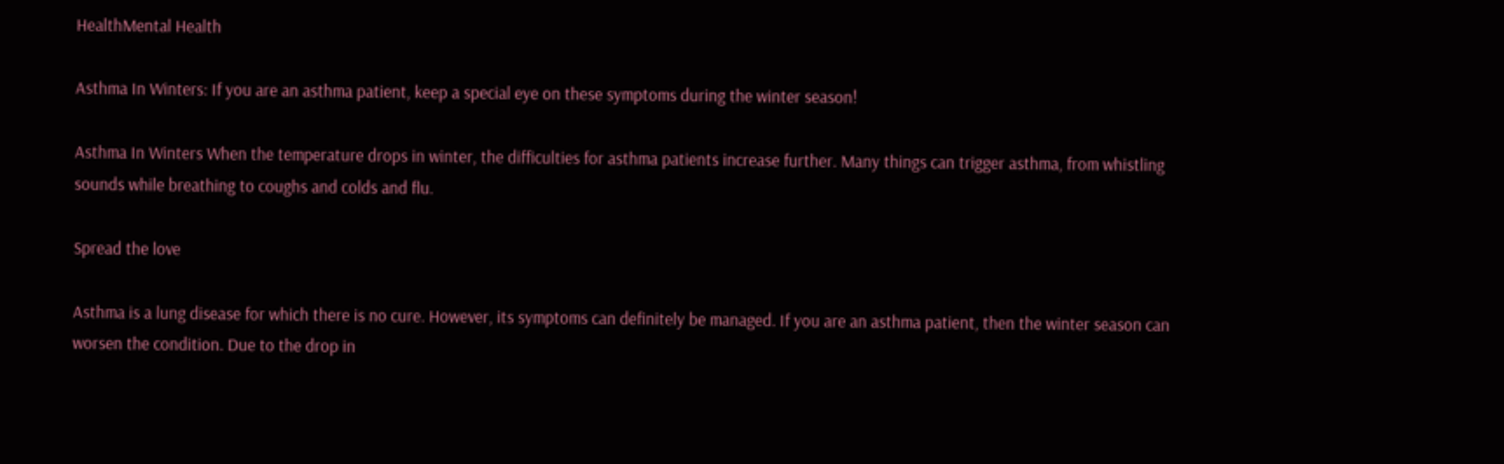HealthMental Health

Asthma In Winters: If you are an asthma patient, keep a special eye on these symptoms during the winter season!

Asthma In Winters When the temperature drops in winter, the difficulties for asthma patients increase further. Many things can trigger asthma, from whistling sounds while breathing to coughs and colds and flu.

Spread the love

Asthma is a lung disease for which there is no cure. However, its symptoms can definitely be managed. If you are an asthma patient, then the winter season can worsen the condition. Due to the drop in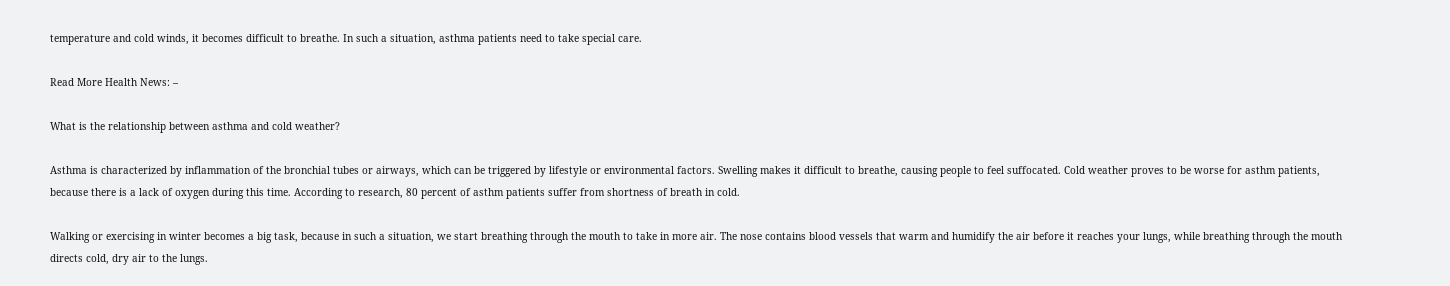temperature and cold winds, it becomes difficult to breathe. In such a situation, asthma patients need to take special care.

Read More Health News: –

What is the relationship between asthma and cold weather?

Asthma is characterized by inflammation of the bronchial tubes or airways, which can be triggered by lifestyle or environmental factors. Swelling makes it difficult to breathe, causing people to feel suffocated. Cold weather proves to be worse for asthm patients, because there is a lack of oxygen during this time. According to research, 80 percent of asthm patients suffer from shortness of breath in cold.

Walking or exercising in winter becomes a big task, because in such a situation, we start breathing through the mouth to take in more air. The nose contains blood vessels that warm and humidify the air before it reaches your lungs, while breathing through the mouth directs cold, dry air to the lungs.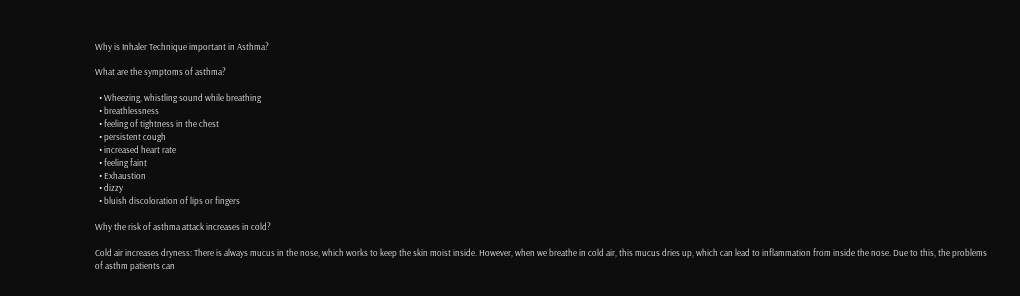Why is Inhaler Technique important in Asthma?

What are the symptoms of asthma?

  • Wheezing, whistling sound while breathing
  • breathlessness
  • feeling of tightness in the chest
  • persistent cough
  • increased heart rate
  • feeling faint
  • Exhaustion
  • dizzy
  • bluish discoloration of lips or fingers

Why the risk of asthma attack increases in cold?

Cold air increases dryness: There is always mucus in the nose, which works to keep the skin moist inside. However, when we breathe in cold air, this mucus dries up, which can lead to inflammation from inside the nose. Due to this, the problems of asthm patients can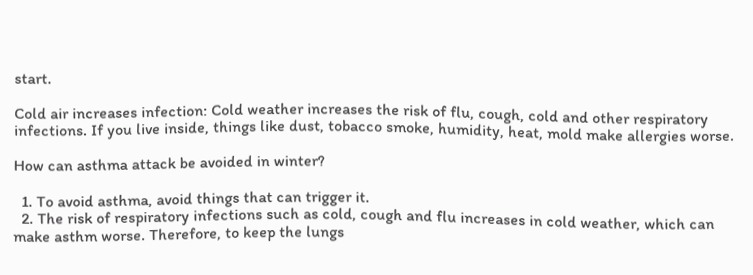start.

Cold air increases infection: Cold weather increases the risk of flu, cough, cold and other respiratory infections. If you live inside, things like dust, tobacco smoke, humidity, heat, mold make allergies worse.

How can asthma attack be avoided in winter?

  1. To avoid asthma, avoid things that can trigger it.
  2. The risk of respiratory infections such as cold, cough and flu increases in cold weather, which can make asthm worse. Therefore, to keep the lungs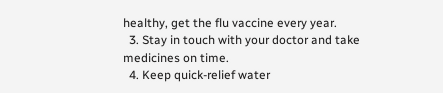healthy, get the flu vaccine every year.
  3. Stay in touch with your doctor and take medicines on time.
  4. Keep quick-relief water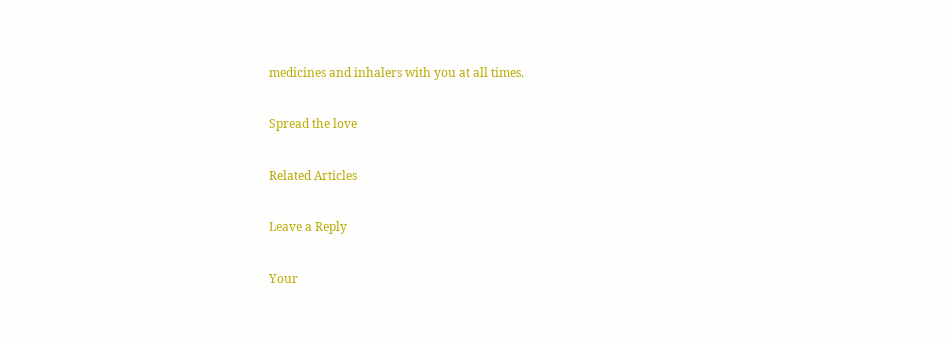medicines and inhalers with you at all times.

Spread the love

Related Articles

Leave a Reply

Your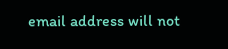email address will not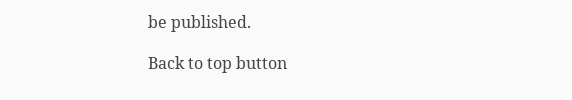be published.

Back to top button